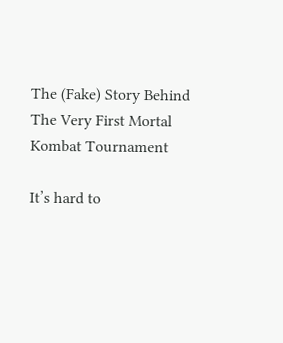The (Fake) Story Behind The Very First Mortal Kombat Tournament

It’s hard to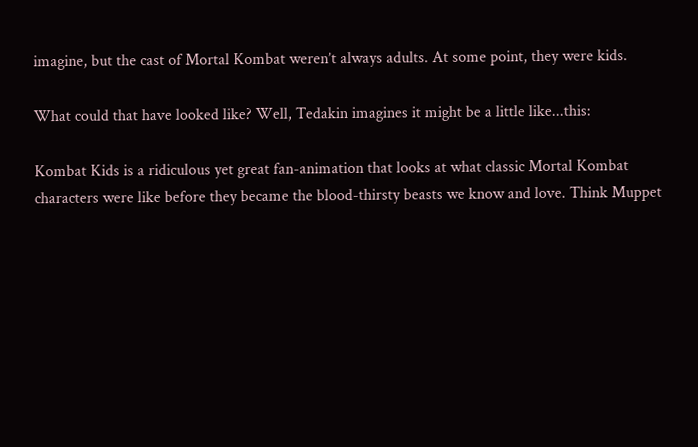imagine, but the cast of Mortal Kombat weren’t always adults. At some point, they were kids.

What could that have looked like? Well, Tedakin imagines it might be a little like...this:

Kombat Kids is a ridiculous yet great fan-animation that looks at what classic Mortal Kombat characters were like before they became the blood-thirsty beasts we know and love. Think Muppet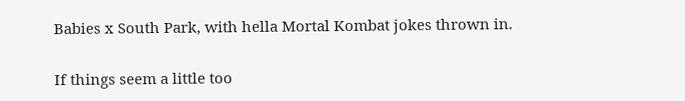Babies x South Park, with hella Mortal Kombat jokes thrown in.


If things seem a little too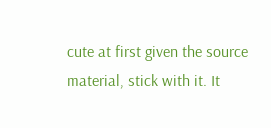cute at first given the source material, stick with it. It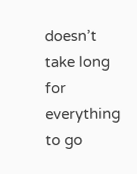doesn’t take long for everything to go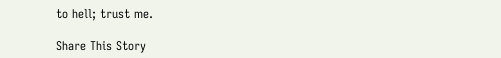to hell; trust me.

Share This Story